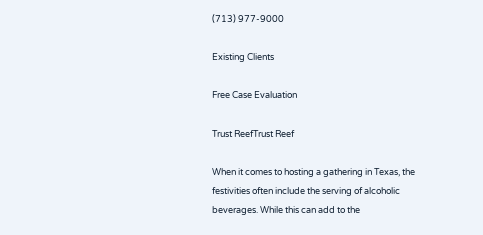(713) 977-9000

Existing Clients

Free Case Evaluation

Trust ReefTrust Reef

When it comes to hosting a gathering in Texas, the festivities often include the serving of alcoholic beverages. While this can add to the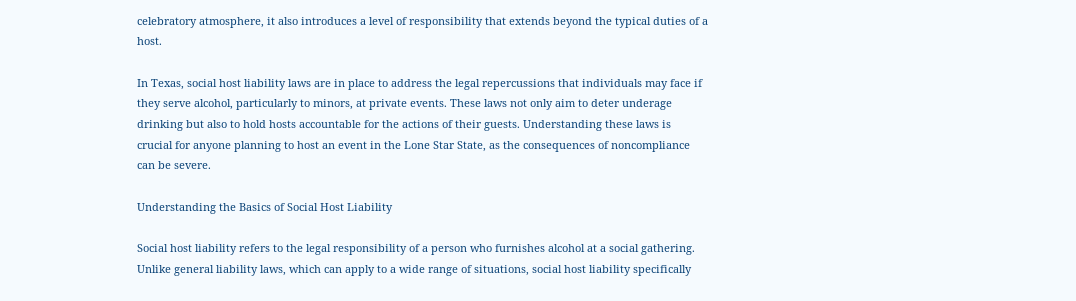celebratory atmosphere, it also introduces a level of responsibility that extends beyond the typical duties of a host.

In Texas, social host liability laws are in place to address the legal repercussions that individuals may face if they serve alcohol, particularly to minors, at private events. These laws not only aim to deter underage drinking but also to hold hosts accountable for the actions of their guests. Understanding these laws is crucial for anyone planning to host an event in the Lone Star State, as the consequences of noncompliance can be severe.

Understanding the Basics of Social Host Liability

Social host liability refers to the legal responsibility of a person who furnishes alcohol at a social gathering. Unlike general liability laws, which can apply to a wide range of situations, social host liability specifically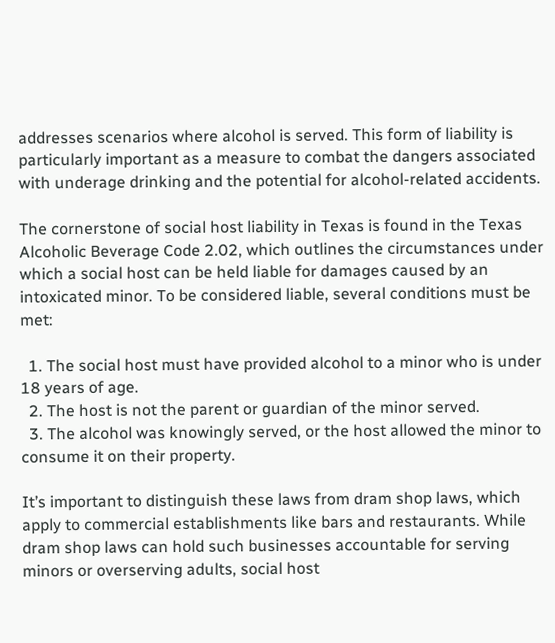addresses scenarios where alcohol is served. This form of liability is particularly important as a measure to combat the dangers associated with underage drinking and the potential for alcohol-related accidents.

The cornerstone of social host liability in Texas is found in the Texas Alcoholic Beverage Code 2.02, which outlines the circumstances under which a social host can be held liable for damages caused by an intoxicated minor. To be considered liable, several conditions must be met:

  1. The social host must have provided alcohol to a minor who is under 18 years of age.
  2. The host is not the parent or guardian of the minor served.
  3. The alcohol was knowingly served, or the host allowed the minor to consume it on their property.

It’s important to distinguish these laws from dram shop laws, which apply to commercial establishments like bars and restaurants. While dram shop laws can hold such businesses accountable for serving minors or overserving adults, social host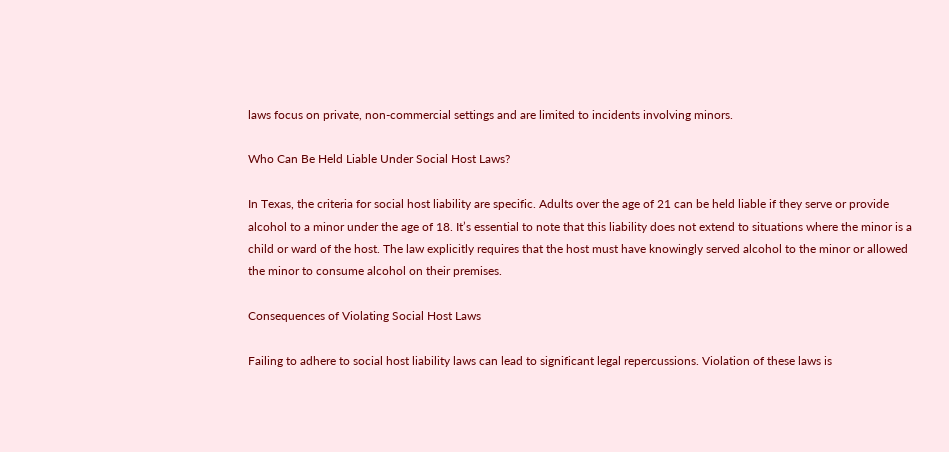laws focus on private, non-commercial settings and are limited to incidents involving minors.

Who Can Be Held Liable Under Social Host Laws?

In Texas, the criteria for social host liability are specific. Adults over the age of 21 can be held liable if they serve or provide alcohol to a minor under the age of 18. It’s essential to note that this liability does not extend to situations where the minor is a child or ward of the host. The law explicitly requires that the host must have knowingly served alcohol to the minor or allowed the minor to consume alcohol on their premises.

Consequences of Violating Social Host Laws

Failing to adhere to social host liability laws can lead to significant legal repercussions. Violation of these laws is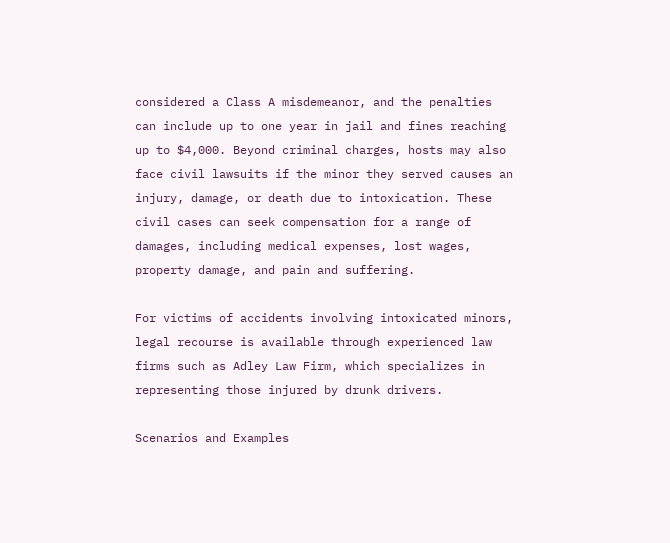considered a Class A misdemeanor, and the penalties can include up to one year in jail and fines reaching up to $4,000. Beyond criminal charges, hosts may also face civil lawsuits if the minor they served causes an injury, damage, or death due to intoxication. These civil cases can seek compensation for a range of damages, including medical expenses, lost wages, property damage, and pain and suffering.

For victims of accidents involving intoxicated minors, legal recourse is available through experienced law firms such as Adley Law Firm, which specializes in representing those injured by drunk drivers.

Scenarios and Examples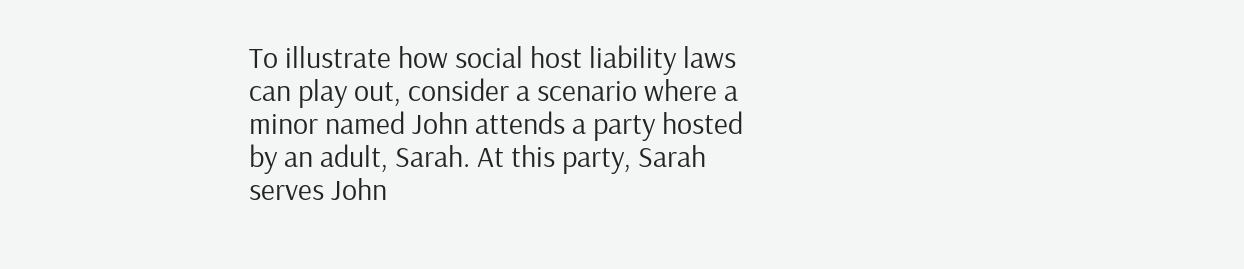To illustrate how social host liability laws can play out, consider a scenario where a minor named John attends a party hosted by an adult, Sarah. At this party, Sarah serves John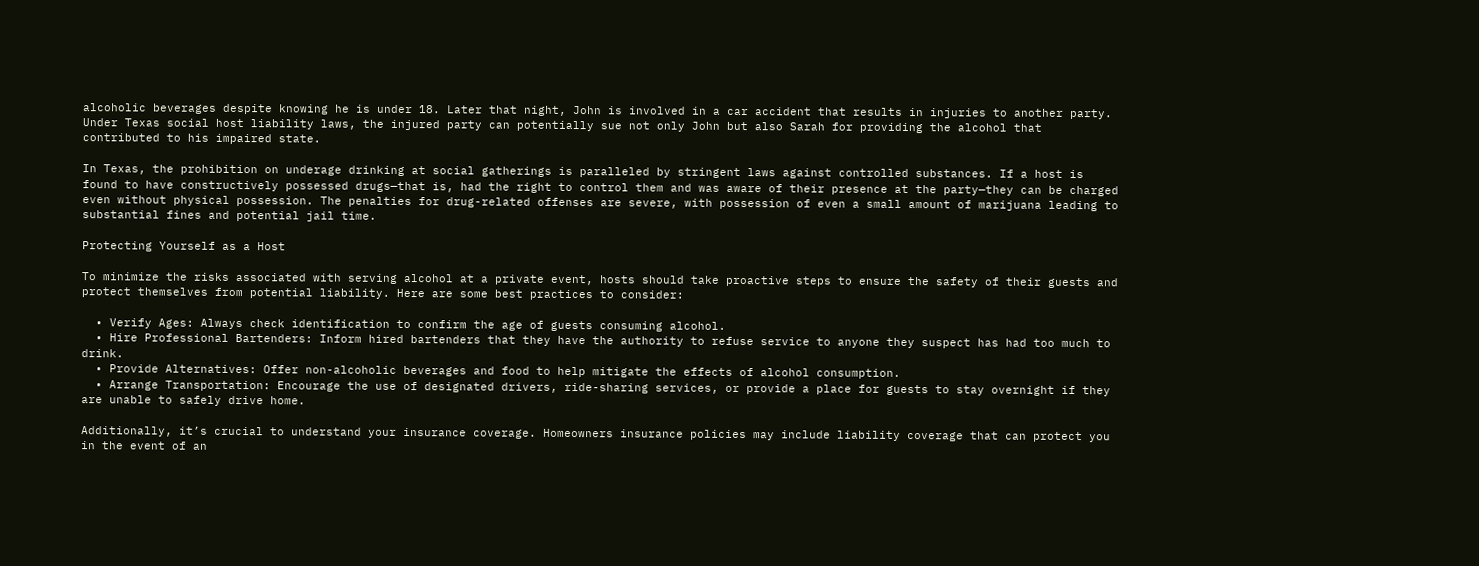alcoholic beverages despite knowing he is under 18. Later that night, John is involved in a car accident that results in injuries to another party. Under Texas social host liability laws, the injured party can potentially sue not only John but also Sarah for providing the alcohol that contributed to his impaired state.

In Texas, the prohibition on underage drinking at social gatherings is paralleled by stringent laws against controlled substances. If a host is found to have constructively possessed drugs—that is, had the right to control them and was aware of their presence at the party—they can be charged even without physical possession. The penalties for drug-related offenses are severe, with possession of even a small amount of marijuana leading to substantial fines and potential jail time.

Protecting Yourself as a Host

To minimize the risks associated with serving alcohol at a private event, hosts should take proactive steps to ensure the safety of their guests and protect themselves from potential liability. Here are some best practices to consider:

  • Verify Ages: Always check identification to confirm the age of guests consuming alcohol.
  • Hire Professional Bartenders: Inform hired bartenders that they have the authority to refuse service to anyone they suspect has had too much to drink.
  • Provide Alternatives: Offer non-alcoholic beverages and food to help mitigate the effects of alcohol consumption.
  • Arrange Transportation: Encourage the use of designated drivers, ride-sharing services, or provide a place for guests to stay overnight if they are unable to safely drive home.

Additionally, it’s crucial to understand your insurance coverage. Homeowners insurance policies may include liability coverage that can protect you in the event of an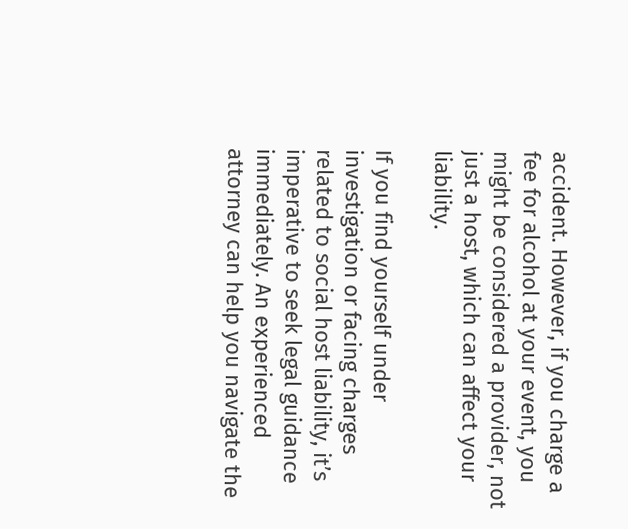accident. However, if you charge a fee for alcohol at your event, you might be considered a provider, not just a host, which can affect your liability.

If you find yourself under investigation or facing charges related to social host liability, it’s imperative to seek legal guidance immediately. An experienced attorney can help you navigate the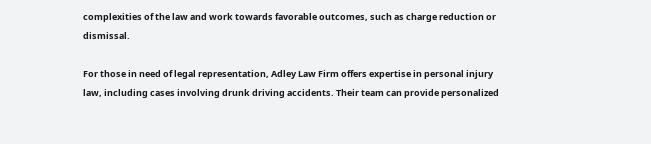complexities of the law and work towards favorable outcomes, such as charge reduction or dismissal.

For those in need of legal representation, Adley Law Firm offers expertise in personal injury law, including cases involving drunk driving accidents. Their team can provide personalized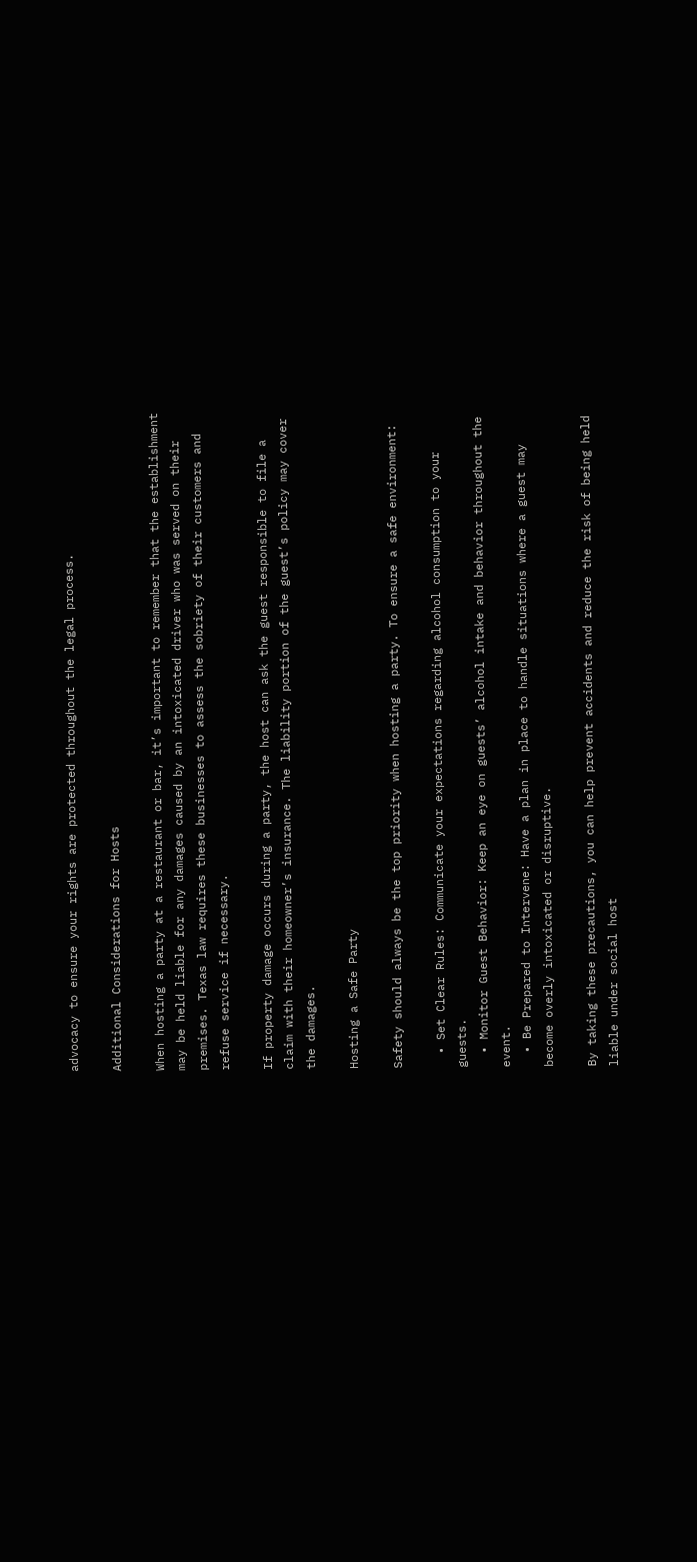advocacy to ensure your rights are protected throughout the legal process.

Additional Considerations for Hosts

When hosting a party at a restaurant or bar, it’s important to remember that the establishment may be held liable for any damages caused by an intoxicated driver who was served on their premises. Texas law requires these businesses to assess the sobriety of their customers and refuse service if necessary.

If property damage occurs during a party, the host can ask the guest responsible to file a claim with their homeowner’s insurance. The liability portion of the guest’s policy may cover the damages.

Hosting a Safe Party

Safety should always be the top priority when hosting a party. To ensure a safe environment:

  • Set Clear Rules: Communicate your expectations regarding alcohol consumption to your guests.
  • Monitor Guest Behavior: Keep an eye on guests’ alcohol intake and behavior throughout the event.
  • Be Prepared to Intervene: Have a plan in place to handle situations where a guest may become overly intoxicated or disruptive.

By taking these precautions, you can help prevent accidents and reduce the risk of being held liable under social host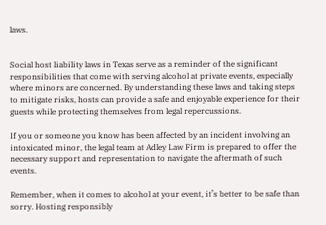laws.


Social host liability laws in Texas serve as a reminder of the significant responsibilities that come with serving alcohol at private events, especially where minors are concerned. By understanding these laws and taking steps to mitigate risks, hosts can provide a safe and enjoyable experience for their guests while protecting themselves from legal repercussions.

If you or someone you know has been affected by an incident involving an intoxicated minor, the legal team at Adley Law Firm is prepared to offer the necessary support and representation to navigate the aftermath of such events.

Remember, when it comes to alcohol at your event, it’s better to be safe than sorry. Hosting responsibly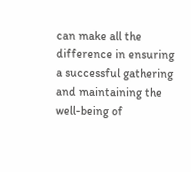can make all the difference in ensuring a successful gathering and maintaining the well-being of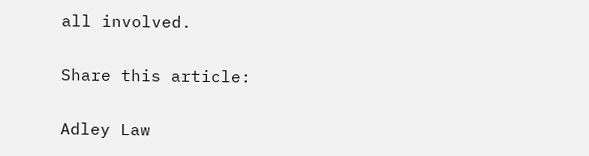all involved.

Share this article:

Adley Law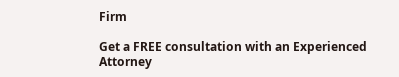Firm

Get a FREE consultation with an Experienced Attorney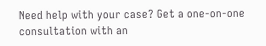Need help with your case? Get a one-on-one consultation with an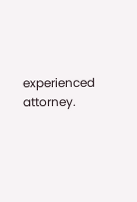experienced attorney.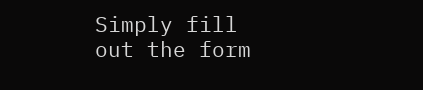Simply fill out the form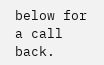below for a call back.